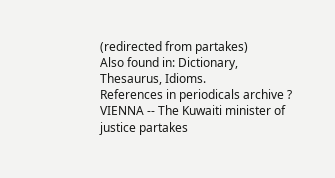(redirected from partakes)
Also found in: Dictionary, Thesaurus, Idioms.
References in periodicals archive ?
VIENNA -- The Kuwaiti minister of justice partakes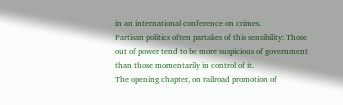in an international conference on crimes.
Partisan politics often partakes of this sensibility: Those out of power tend to be more suspicious of government than those momentarily in control of it.
The opening chapter, on railroad promotion of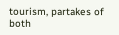tourism, partakes of both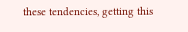these tendencies, getting this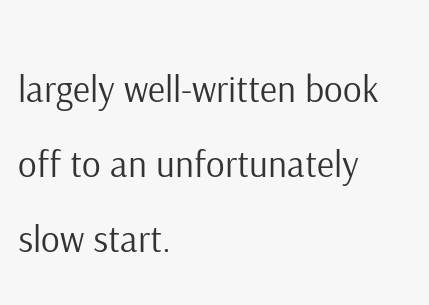largely well-written book off to an unfortunately slow start.